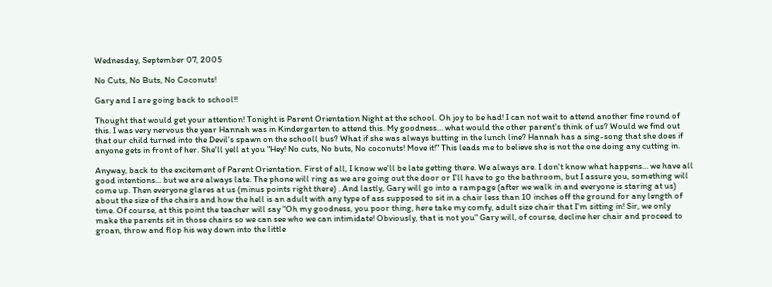Wednesday, September 07, 2005

No Cuts, No Buts, No Coconuts!

Gary and I are going back to school!!

Thought that would get your attention! Tonight is Parent Orientation Night at the school. Oh joy to be had! I can not wait to attend another fine round of this. I was very nervous the year Hannah was in Kindergarten to attend this. My goodness... what would the other parent's think of us? Would we find out that our child turned into the Devil's spawn on the schooll bus? What if she was always butting in the lunch line? Hannah has a sing-song that she does if anyone gets in front of her. She'll yell at you "Hey! No cuts, No buts, No coconuts! Move it!" This leads me to believe she is not the one doing any cutting in.

Anyway, back to the excitement of Parent Orientation. First of all, I know we'll be late getting there. We always are. I don't know what happens... we have all good intentions... but we are always late. The phone will ring as we are going out the door or I'll have to go the bathroom, but I assure you, something will come up. Then everyone glares at us (minus points right there) . And lastly, Gary will go into a rampage (after we walk in and everyone is staring at us) about the size of the chairs and how the hell is an adult with any type of ass supposed to sit in a chair less than 10 inches off the ground for any length of time. Of course, at this point the teacher will say "Oh my goodness, you poor thing, here take my comfy, adult size chair that I'm sitting in! Sir, we only make the parents sit in those chairs so we can see who we can intimidate! Obviously, that is not you" Gary will, of course, decline her chair and proceed to groan, throw and flop his way down into the little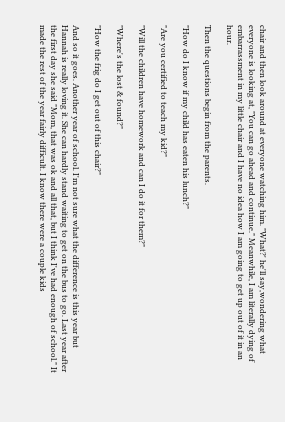chair and then look around at everyone watching him. "What?' he'll say,wondering what everyone is looking at, "You can go ahead and continue." Meanwhile, I am literally dying of embarrassment in my little chair and I have no idea how I am going to get up out of it in an hour.

Then the questions begin from the parents.

"How do I know if my child has eaten his lunch?"

"Are you certified to teach my kid?"

"Will the children have homework and can I do it for them?"

"Where's the lost & found?"

"How the frig do I get out of this chair?"

And so it goes. Another year of school. I'm not sure what the difference is this year but Hannah is really loving it. She can hardly stand waiting to get on the bus to go. Last year after the first day she said "Mom, that was ok and all that, but I think I've had enough of school." It made the rest of the year fairly difficult. I know there were a couple kids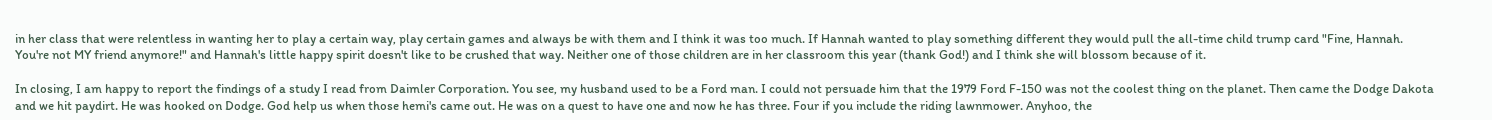in her class that were relentless in wanting her to play a certain way, play certain games and always be with them and I think it was too much. If Hannah wanted to play something different they would pull the all-time child trump card "Fine, Hannah. You're not MY friend anymore!" and Hannah's little happy spirit doesn't like to be crushed that way. Neither one of those children are in her classroom this year (thank God!) and I think she will blossom because of it.

In closing, I am happy to report the findings of a study I read from Daimler Corporation. You see, my husband used to be a Ford man. I could not persuade him that the 1979 Ford F-150 was not the coolest thing on the planet. Then came the Dodge Dakota and we hit paydirt. He was hooked on Dodge. God help us when those hemi's came out. He was on a quest to have one and now he has three. Four if you include the riding lawnmower. Anyhoo, the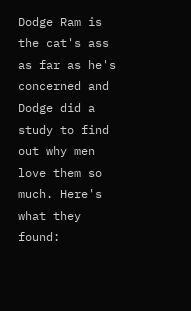Dodge Ram is the cat's ass as far as he's concerned and Dodge did a study to find out why men love them so much. Here's what they found: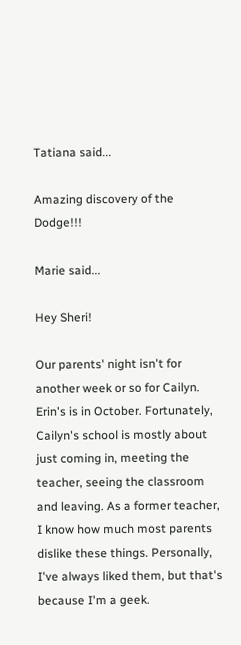Tatiana said...

Amazing discovery of the Dodge!!!

Marie said...

Hey Sheri!

Our parents' night isn't for another week or so for Cailyn. Erin's is in October. Fortunately, Cailyn's school is mostly about just coming in, meeting the teacher, seeing the classroom and leaving. As a former teacher, I know how much most parents dislike these things. Personally, I've always liked them, but that's because I'm a geek.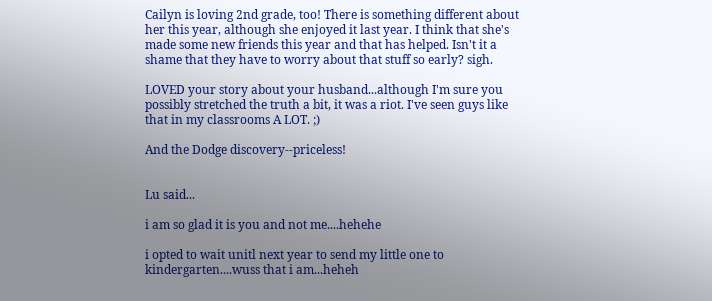Cailyn is loving 2nd grade, too! There is something different about her this year, although she enjoyed it last year. I think that she's made some new friends this year and that has helped. Isn't it a shame that they have to worry about that stuff so early? sigh.

LOVED your story about your husband...although I'm sure you possibly stretched the truth a bit, it was a riot. I've seen guys like that in my classrooms A LOT. ;)

And the Dodge discovery--priceless!


Lu said...

i am so glad it is you and not me....hehehe

i opted to wait unitl next year to send my little one to kindergarten....wuss that i am...heheh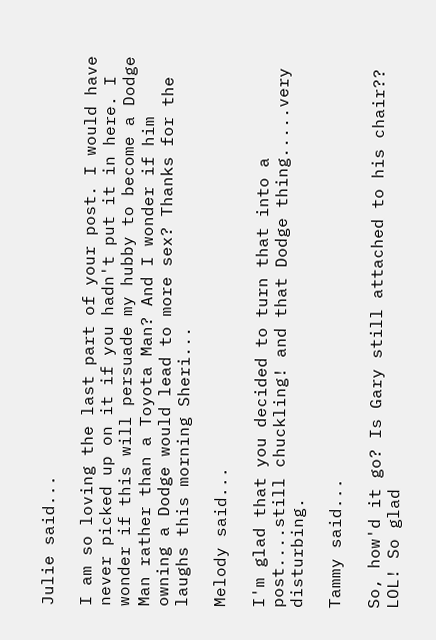Julie said...

I am so loving the last part of your post. I would have never picked up on it if you hadn't put it in here. I wonder if this will persuade my hubby to become a Dodge Man rather than a Toyota Man? And I wonder if him owning a Dodge would lead to more sex? Thanks for the laughs this morning Sheri...

Melody said...

I'm glad that you decided to turn that into a post....still chuckling! and that Dodge thing.....very disturbing.

Tammy said...

So, how'd it go? Is Gary still attached to his chair?? LOL! So glad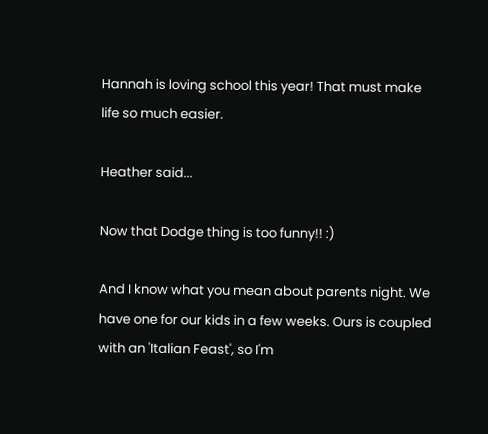Hannah is loving school this year! That must make life so much easier.

Heather said...

Now that Dodge thing is too funny!! :)

And I know what you mean about parents night. We have one for our kids in a few weeks. Ours is coupled with an 'Italian Feast', so I'm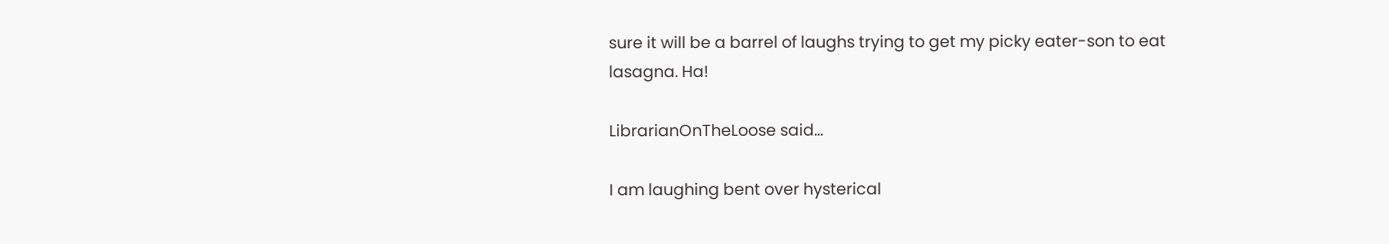sure it will be a barrel of laughs trying to get my picky eater-son to eat lasagna. Ha!

LibrarianOnTheLoose said...

I am laughing bent over hysterical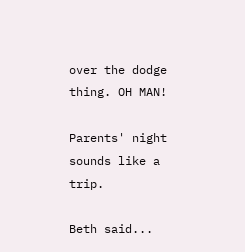over the dodge thing. OH MAN!

Parents' night sounds like a trip.

Beth said...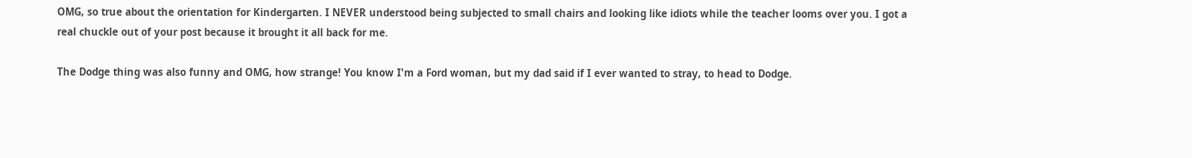OMG, so true about the orientation for Kindergarten. I NEVER understood being subjected to small chairs and looking like idiots while the teacher looms over you. I got a real chuckle out of your post because it brought it all back for me.

The Dodge thing was also funny and OMG, how strange! You know I'm a Ford woman, but my dad said if I ever wanted to stray, to head to Dodge.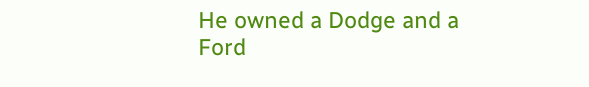He owned a Dodge and a Ford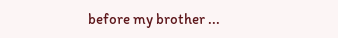before my brother ...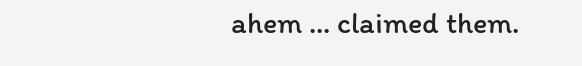ahem ... claimed them.